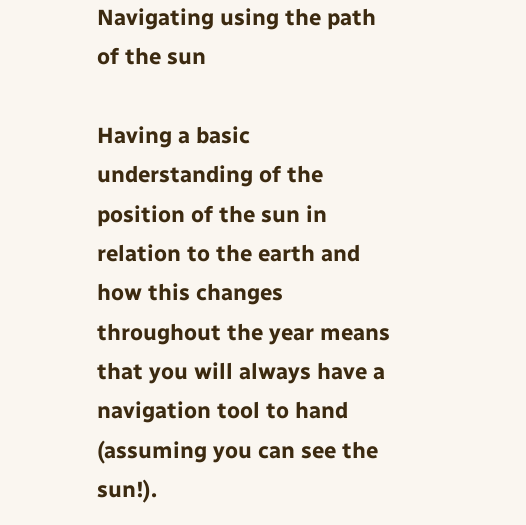Navigating using the path of the sun

Having a basic understanding of the position of the sun in relation to the earth and how this changes throughout the year means that you will always have a  navigation tool to hand (assuming you can see the sun!).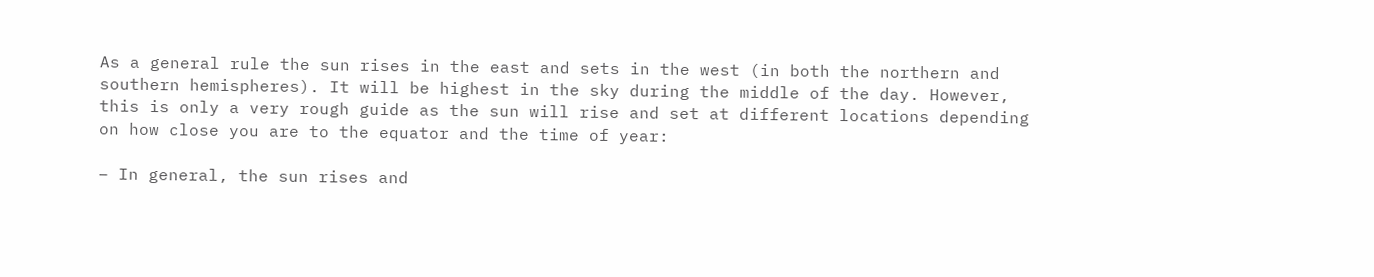As a general rule the sun rises in the east and sets in the west (in both the northern and southern hemispheres). It will be highest in the sky during the middle of the day. However, this is only a very rough guide as the sun will rise and set at different locations depending on how close you are to the equator and the time of year:

– In general, the sun rises and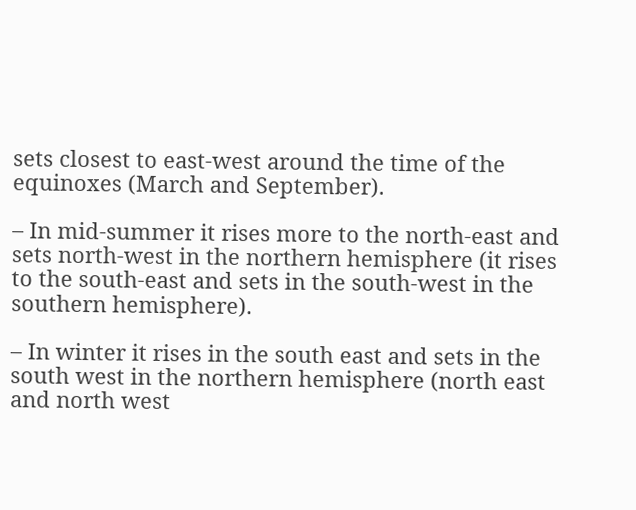sets closest to east-west around the time of the equinoxes (March and September).

– In mid-summer it rises more to the north-east and sets north-west in the northern hemisphere (it rises to the south-east and sets in the south-west in the southern hemisphere).

– In winter it rises in the south east and sets in the south west in the northern hemisphere (north east and north west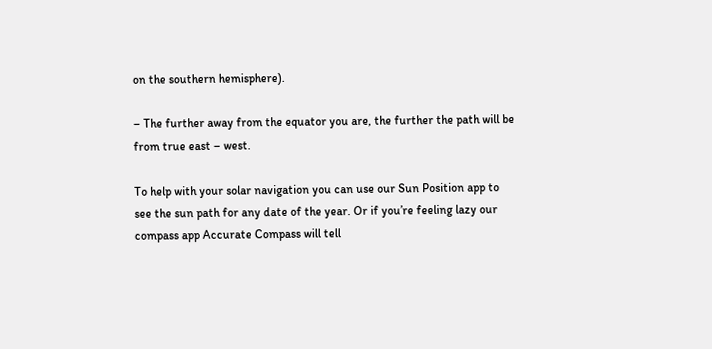on the southern hemisphere).

– The further away from the equator you are, the further the path will be from true east – west.

To help with your solar navigation you can use our Sun Position app to see the sun path for any date of the year. Or if you’re feeling lazy our compass app Accurate Compass will tell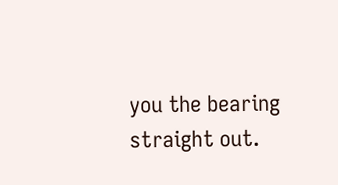you the bearing straight out.